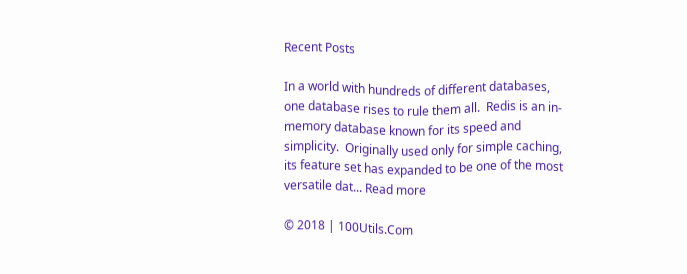Recent Posts

In a world with hundreds of different databases, one database rises to rule them all.  Redis is an in-memory database known for its speed and simplicity.  Originally used only for simple caching, its feature set has expanded to be one of the most versatile dat... Read more

© 2018 | 100Utils.Com